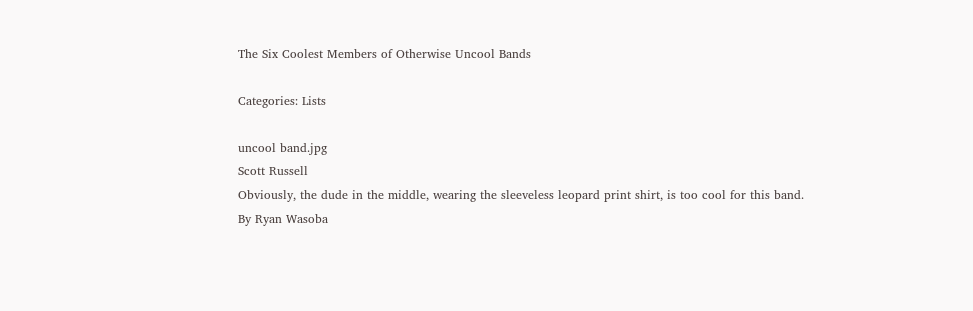The Six Coolest Members of Otherwise Uncool Bands

Categories: Lists

uncool band.jpg
Scott Russell
Obviously, the dude in the middle, wearing the sleeveless leopard print shirt, is too cool for this band.
By Ryan Wasoba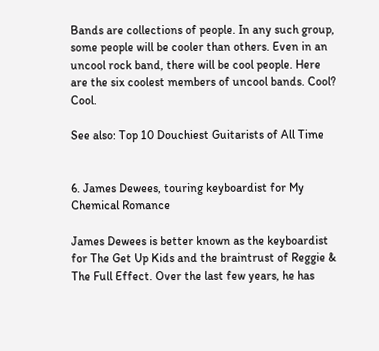Bands are collections of people. In any such group, some people will be cooler than others. Even in an uncool rock band, there will be cool people. Here are the six coolest members of uncool bands. Cool? Cool.

See also: Top 10 Douchiest Guitarists of All Time


6. James Dewees, touring keyboardist for My Chemical Romance

James Dewees is better known as the keyboardist for The Get Up Kids and the braintrust of Reggie & The Full Effect. Over the last few years, he has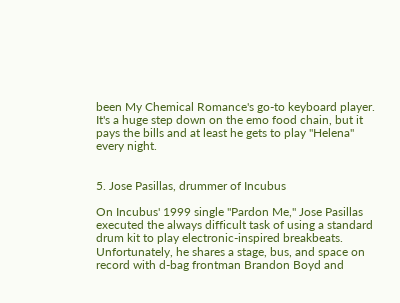been My Chemical Romance's go-to keyboard player. It's a huge step down on the emo food chain, but it pays the bills and at least he gets to play "Helena" every night.


5. Jose Pasillas, drummer of Incubus

On Incubus' 1999 single "Pardon Me," Jose Pasillas executed the always difficult task of using a standard drum kit to play electronic-inspired breakbeats. Unfortunately, he shares a stage, bus, and space on record with d-bag frontman Brandon Boyd and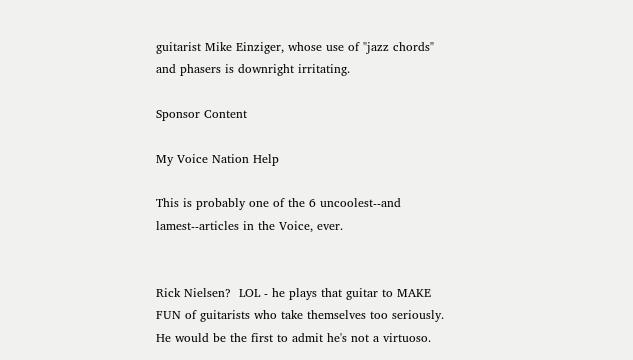guitarist Mike Einziger, whose use of "jazz chords" and phasers is downright irritating.

Sponsor Content

My Voice Nation Help

This is probably one of the 6 uncoolest--and lamest--articles in the Voice, ever.


Rick Nielsen?  LOL - he plays that guitar to MAKE FUN of guitarists who take themselves too seriously.  He would be the first to admit he's not a virtuoso.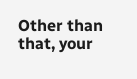Other than that, your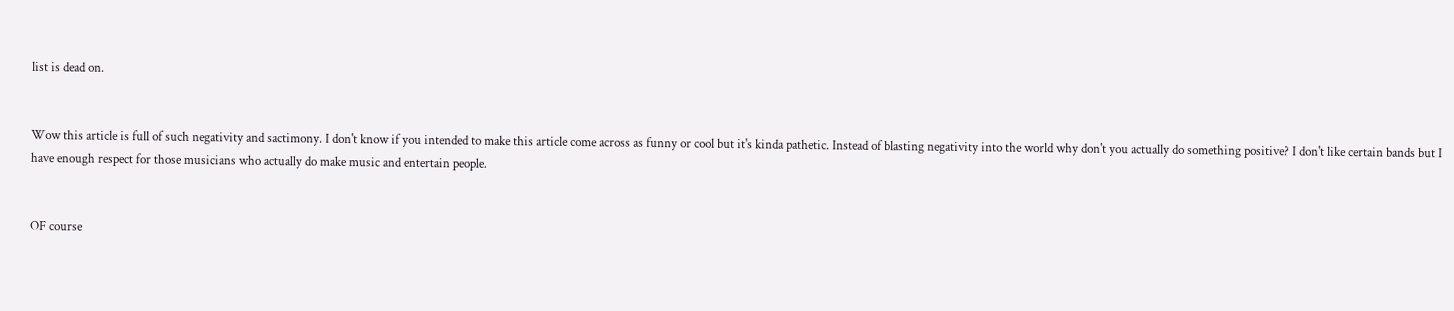list is dead on.


Wow this article is full of such negativity and sactimony. I don't know if you intended to make this article come across as funny or cool but it's kinda pathetic. Instead of blasting negativity into the world why don't you actually do something positive? I don't like certain bands but I have enough respect for those musicians who actually do make music and entertain people.


OF course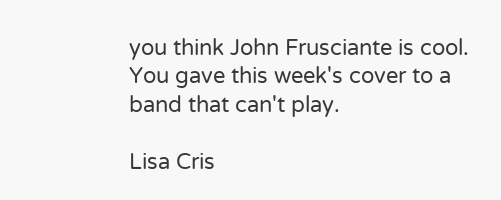you think John Frusciante is cool.  You gave this week's cover to a band that can't play.

Lisa Cris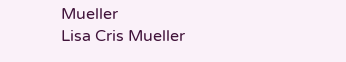Mueller
Lisa Cris Mueller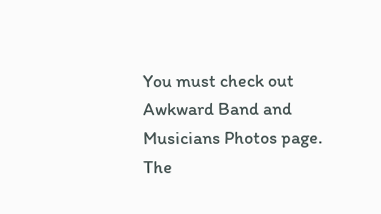You must check out Awkward Band and Musicians Photos page. The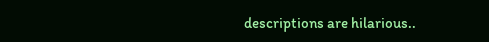descriptions are hilarious..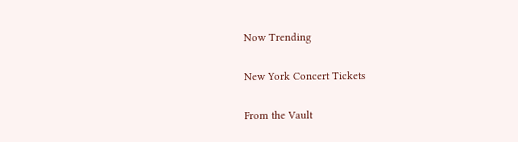Now Trending

New York Concert Tickets

From the Vault